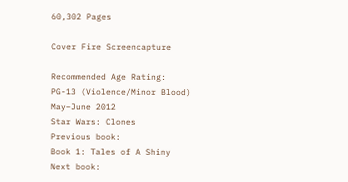60,302 Pages

Cover Fire Screencapture

Recommended Age Rating:
PG-13 (Violence/Minor Blood)
May–June 2012
Star Wars: Clones
Previous book:
Book 1: Tales of A Shiny
Next book: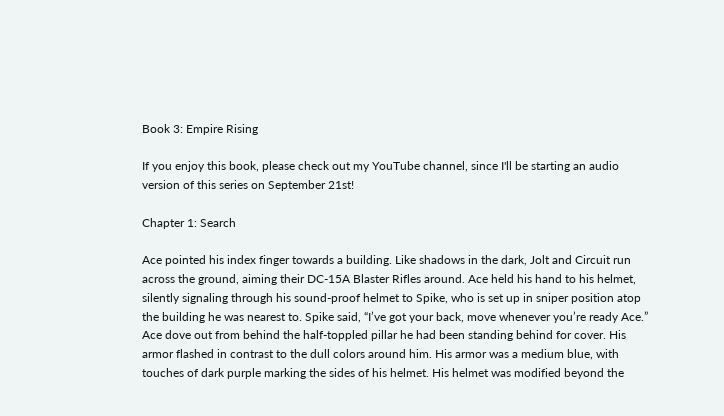Book 3: Empire Rising

If you enjoy this book, please check out my YouTube channel, since I'll be starting an audio version of this series on September 21st!

Chapter 1: Search

Ace pointed his index finger towards a building. Like shadows in the dark, Jolt and Circuit run across the ground, aiming their DC-15A Blaster Rifles around. Ace held his hand to his helmet, silently signaling through his sound-proof helmet to Spike, who is set up in sniper position atop the building he was nearest to. Spike said, “I’ve got your back, move whenever you’re ready Ace.” Ace dove out from behind the half-toppled pillar he had been standing behind for cover. His armor flashed in contrast to the dull colors around him. His armor was a medium blue, with touches of dark purple marking the sides of his helmet. His helmet was modified beyond the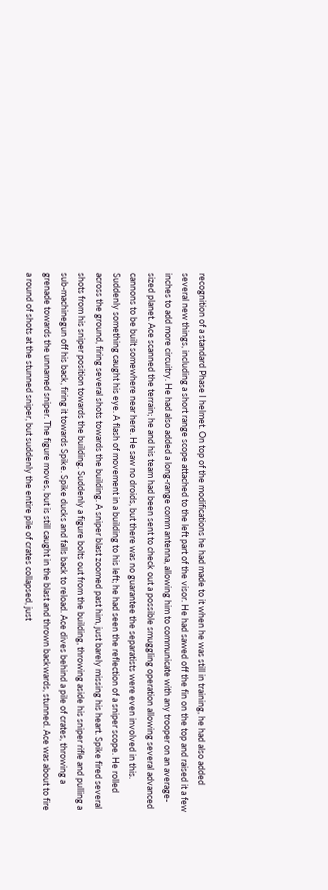recognition of a standard Phase I helmet. On top of the modifications he had made to it when he was still in training, he had also added several new things, including a short range scope attached to the left part of the visor. He had sawed off the fin on the top and raised it a few inches to add more circuitry. He had also added a long-range comm antenna, allowing him to communicate with any trooper on an average-sized planet. Ace scanned the terrain; he and his team had been sent to check out a possible smuggling operation allowing several advanced cannons to be built somewhere near here. He saw no droids, but there was no guarantee the separatists were even involved in this. Suddenly something caught his eye. A flash of movement in a building to his left; he had seen the reflection of a sniper scope. He rolled across the ground, firing several shots towards the building. A sniper blast zoomed past him, just barely missing his heart. Spike fired several shots from his sniper position towards the building. Suddenly a figure bolts out from the building, throwing aside his sniper rifle and pulling a sub-machinegun off his back, firing it towards Spike. Spike ducks and falls back to reload. Ace dives behind a pile of crates, throwing a grenade towards the unnamed sniper. The figure moves, but is still caught in the blast and thrown backwards, stunned. Ace was about to fire a round of shots at the stunned sniper, but suddenly the entire pile of crates collapsed, just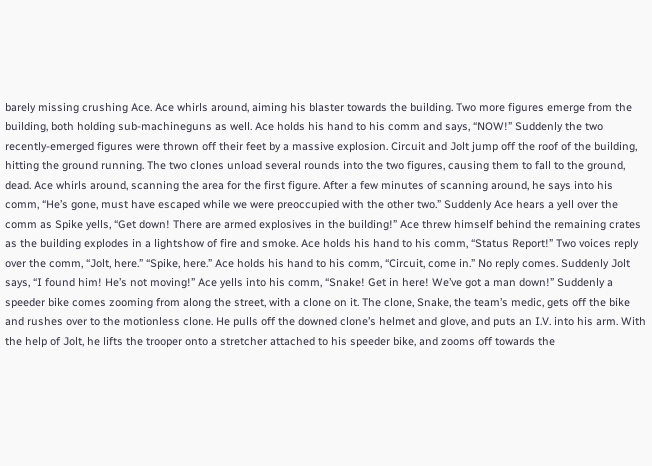barely missing crushing Ace. Ace whirls around, aiming his blaster towards the building. Two more figures emerge from the building, both holding sub-machineguns as well. Ace holds his hand to his comm and says, “NOW!” Suddenly the two recently-emerged figures were thrown off their feet by a massive explosion. Circuit and Jolt jump off the roof of the building, hitting the ground running. The two clones unload several rounds into the two figures, causing them to fall to the ground, dead. Ace whirls around, scanning the area for the first figure. After a few minutes of scanning around, he says into his comm, “He’s gone, must have escaped while we were preoccupied with the other two.” Suddenly Ace hears a yell over the comm as Spike yells, “Get down! There are armed explosives in the building!” Ace threw himself behind the remaining crates as the building explodes in a lightshow of fire and smoke. Ace holds his hand to his comm, “Status Report!” Two voices reply over the comm, “Jolt, here.” “Spike, here.” Ace holds his hand to his comm, “Circuit, come in.” No reply comes. Suddenly Jolt says, “I found him! He’s not moving!” Ace yells into his comm, “Snake! Get in here! We’ve got a man down!” Suddenly a speeder bike comes zooming from along the street, with a clone on it. The clone, Snake, the team’s medic, gets off the bike and rushes over to the motionless clone. He pulls off the downed clone’s helmet and glove, and puts an I.V. into his arm. With the help of Jolt, he lifts the trooper onto a stretcher attached to his speeder bike, and zooms off towards the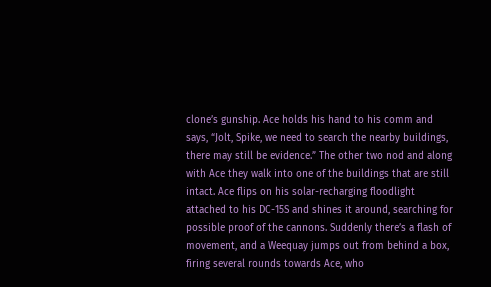clone’s gunship. Ace holds his hand to his comm and says, “Jolt, Spike, we need to search the nearby buildings, there may still be evidence.” The other two nod and along with Ace they walk into one of the buildings that are still intact. Ace flips on his solar-recharging floodlight attached to his DC-15S and shines it around, searching for possible proof of the cannons. Suddenly there’s a flash of movement, and a Weequay jumps out from behind a box, firing several rounds towards Ace, who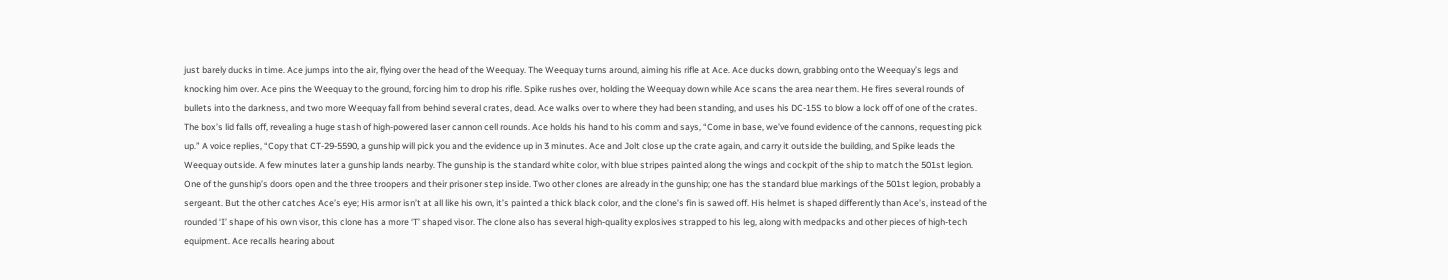just barely ducks in time. Ace jumps into the air, flying over the head of the Weequay. The Weequay turns around, aiming his rifle at Ace. Ace ducks down, grabbing onto the Weequay’s legs and knocking him over. Ace pins the Weequay to the ground, forcing him to drop his rifle. Spike rushes over, holding the Weequay down while Ace scans the area near them. He fires several rounds of bullets into the darkness, and two more Weequay fall from behind several crates, dead. Ace walks over to where they had been standing, and uses his DC-15S to blow a lock off of one of the crates. The box’s lid falls off, revealing a huge stash of high-powered laser cannon cell rounds. Ace holds his hand to his comm and says, “Come in base, we’ve found evidence of the cannons, requesting pick up.” A voice replies, “Copy that CT-29-5590, a gunship will pick you and the evidence up in 3 minutes. Ace and Jolt close up the crate again, and carry it outside the building, and Spike leads the Weequay outside. A few minutes later a gunship lands nearby. The gunship is the standard white color, with blue stripes painted along the wings and cockpit of the ship to match the 501st legion. One of the gunship’s doors open and the three troopers and their prisoner step inside. Two other clones are already in the gunship; one has the standard blue markings of the 501st legion, probably a sergeant. But the other catches Ace’s eye; His armor isn’t at all like his own, it’s painted a thick black color, and the clone’s fin is sawed off. His helmet is shaped differently than Ace’s, instead of the rounded ‘I’ shape of his own visor, this clone has a more ‘T’ shaped visor. The clone also has several high-quality explosives strapped to his leg, along with medpacks and other pieces of high-tech equipment. Ace recalls hearing about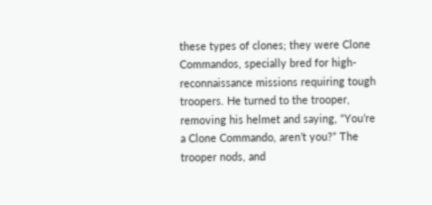these types of clones; they were Clone Commandos, specially bred for high-reconnaissance missions requiring tough troopers. He turned to the trooper, removing his helmet and saying, “You’re a Clone Commando, aren’t you?” The trooper nods, and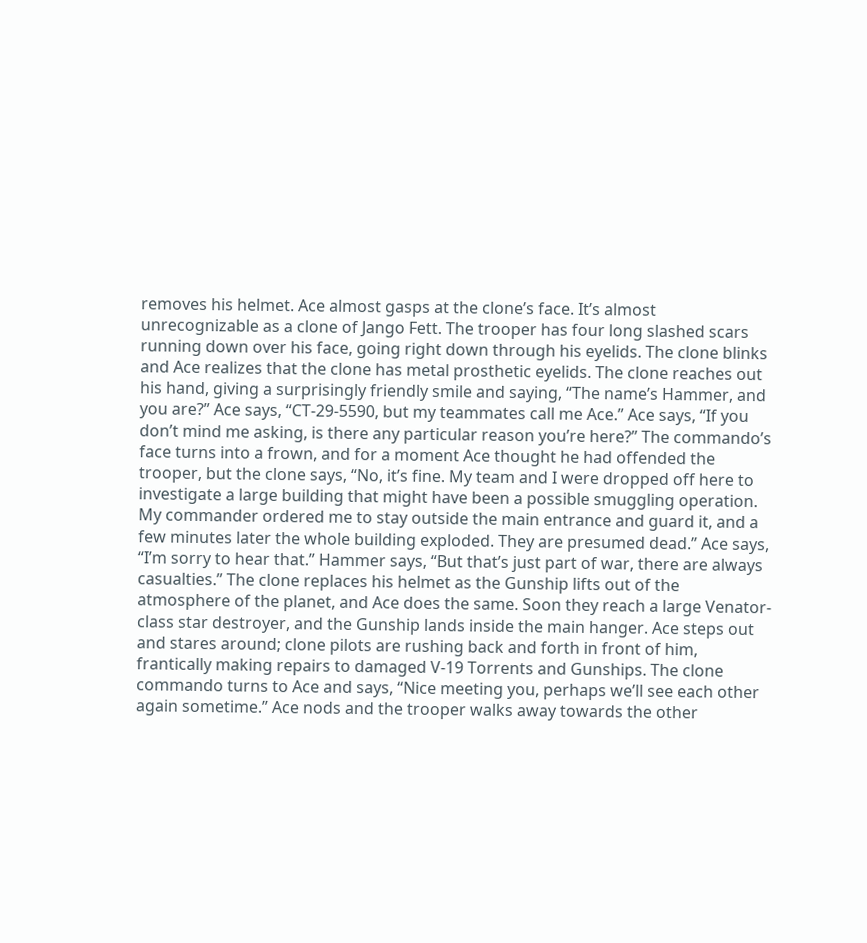removes his helmet. Ace almost gasps at the clone’s face. It’s almost unrecognizable as a clone of Jango Fett. The trooper has four long slashed scars running down over his face, going right down through his eyelids. The clone blinks and Ace realizes that the clone has metal prosthetic eyelids. The clone reaches out his hand, giving a surprisingly friendly smile and saying, “The name’s Hammer, and you are?” Ace says, “CT-29-5590, but my teammates call me Ace.” Ace says, “If you don’t mind me asking, is there any particular reason you’re here?” The commando’s face turns into a frown, and for a moment Ace thought he had offended the trooper, but the clone says, “No, it’s fine. My team and I were dropped off here to investigate a large building that might have been a possible smuggling operation. My commander ordered me to stay outside the main entrance and guard it, and a few minutes later the whole building exploded. They are presumed dead.” Ace says, “I’m sorry to hear that.” Hammer says, “But that’s just part of war, there are always casualties.” The clone replaces his helmet as the Gunship lifts out of the atmosphere of the planet, and Ace does the same. Soon they reach a large Venator-class star destroyer, and the Gunship lands inside the main hanger. Ace steps out and stares around; clone pilots are rushing back and forth in front of him, frantically making repairs to damaged V-19 Torrents and Gunships. The clone commando turns to Ace and says, “Nice meeting you, perhaps we’ll see each other again sometime.” Ace nods and the trooper walks away towards the other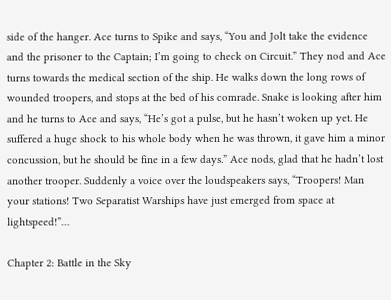side of the hanger. Ace turns to Spike and says, “You and Jolt take the evidence and the prisoner to the Captain; I’m going to check on Circuit.” They nod and Ace turns towards the medical section of the ship. He walks down the long rows of wounded troopers, and stops at the bed of his comrade. Snake is looking after him and he turns to Ace and says, “He’s got a pulse, but he hasn’t woken up yet. He suffered a huge shock to his whole body when he was thrown, it gave him a minor concussion, but he should be fine in a few days.” Ace nods, glad that he hadn’t lost another trooper. Suddenly a voice over the loudspeakers says, “Troopers! Man your stations! Two Separatist Warships have just emerged from space at lightspeed!”…

Chapter 2: Battle in the Sky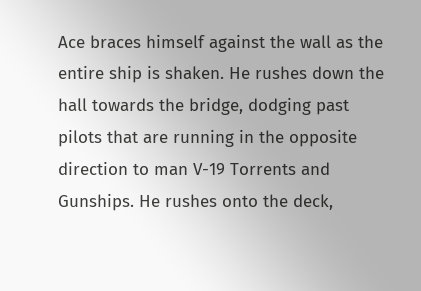Ace braces himself against the wall as the entire ship is shaken. He rushes down the hall towards the bridge, dodging past pilots that are running in the opposite direction to man V-19 Torrents and Gunships. He rushes onto the deck,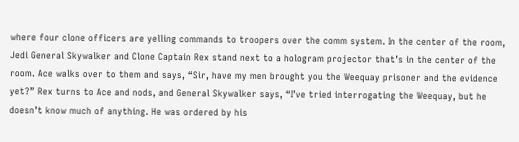where four clone officers are yelling commands to troopers over the comm system. In the center of the room, Jedi General Skywalker and Clone Captain Rex stand next to a hologram projector that’s in the center of the room. Ace walks over to them and says, “Sir, have my men brought you the Weequay prisoner and the evidence yet?” Rex turns to Ace and nods, and General Skywalker says, “I’ve tried interrogating the Weequay, but he doesn’t know much of anything. He was ordered by his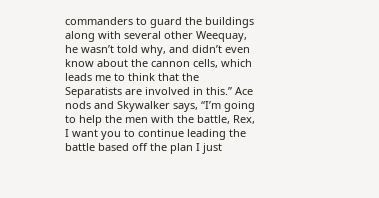commanders to guard the buildings along with several other Weequay, he wasn’t told why, and didn’t even know about the cannon cells, which leads me to think that the Separatists are involved in this.” Ace nods and Skywalker says, “I’m going to help the men with the battle, Rex, I want you to continue leading the battle based off the plan I just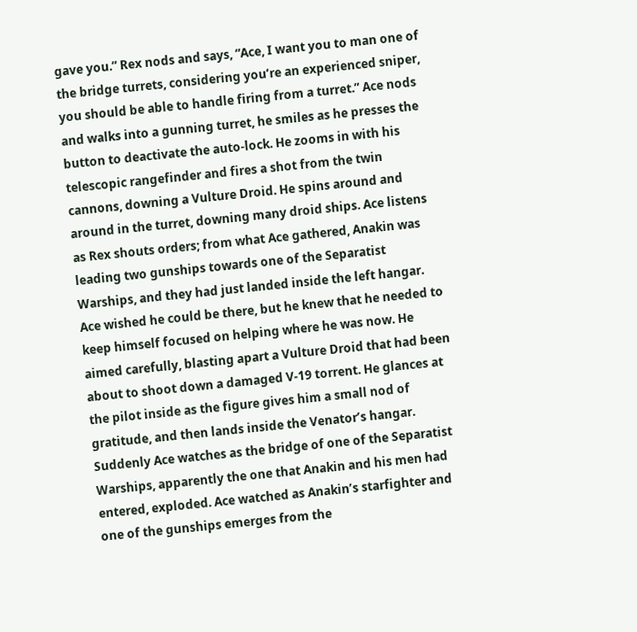gave you.” Rex nods and says, “Ace, I want you to man one of the bridge turrets, considering you’re an experienced sniper, you should be able to handle firing from a turret.” Ace nods and walks into a gunning turret, he smiles as he presses the button to deactivate the auto-lock. He zooms in with his telescopic rangefinder and fires a shot from the twin cannons, downing a Vulture Droid. He spins around and around in the turret, downing many droid ships. Ace listens as Rex shouts orders; from what Ace gathered, Anakin was leading two gunships towards one of the Separatist Warships, and they had just landed inside the left hangar. Ace wished he could be there, but he knew that he needed to keep himself focused on helping where he was now. He aimed carefully, blasting apart a Vulture Droid that had been about to shoot down a damaged V-19 torrent. He glances at the pilot inside as the figure gives him a small nod of gratitude, and then lands inside the Venator’s hangar. Suddenly Ace watches as the bridge of one of the Separatist Warships, apparently the one that Anakin and his men had entered, exploded. Ace watched as Anakin’s starfighter and one of the gunships emerges from the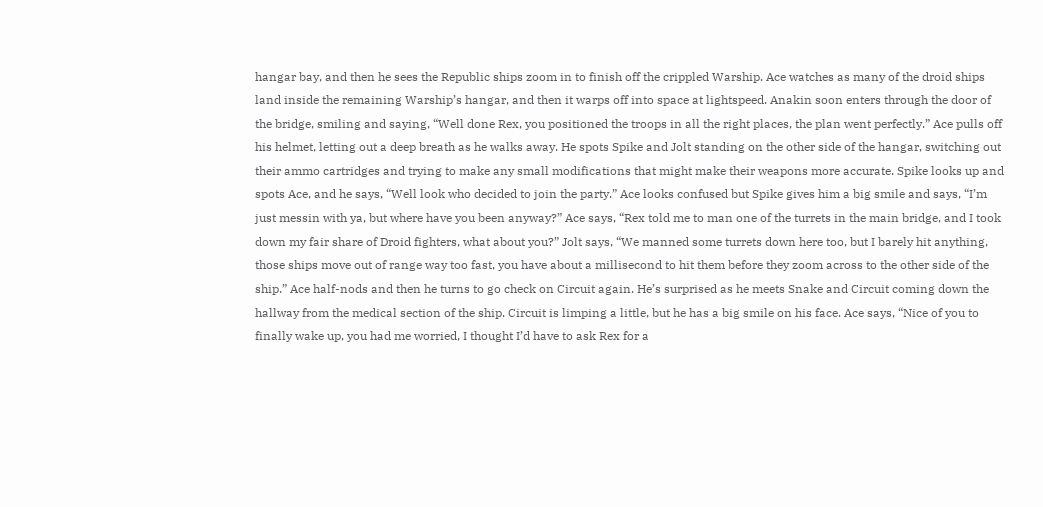hangar bay, and then he sees the Republic ships zoom in to finish off the crippled Warship. Ace watches as many of the droid ships land inside the remaining Warship’s hangar, and then it warps off into space at lightspeed. Anakin soon enters through the door of the bridge, smiling and saying, “Well done Rex, you positioned the troops in all the right places, the plan went perfectly.” Ace pulls off his helmet, letting out a deep breath as he walks away. He spots Spike and Jolt standing on the other side of the hangar, switching out their ammo cartridges and trying to make any small modifications that might make their weapons more accurate. Spike looks up and spots Ace, and he says, “Well look who decided to join the party.” Ace looks confused but Spike gives him a big smile and says, “I’m just messin with ya, but where have you been anyway?” Ace says, “Rex told me to man one of the turrets in the main bridge, and I took down my fair share of Droid fighters, what about you?” Jolt says, “We manned some turrets down here too, but I barely hit anything, those ships move out of range way too fast, you have about a millisecond to hit them before they zoom across to the other side of the ship.” Ace half-nods and then he turns to go check on Circuit again. He’s surprised as he meets Snake and Circuit coming down the hallway from the medical section of the ship. Circuit is limping a little, but he has a big smile on his face. Ace says, “Nice of you to finally wake up, you had me worried, I thought I’d have to ask Rex for a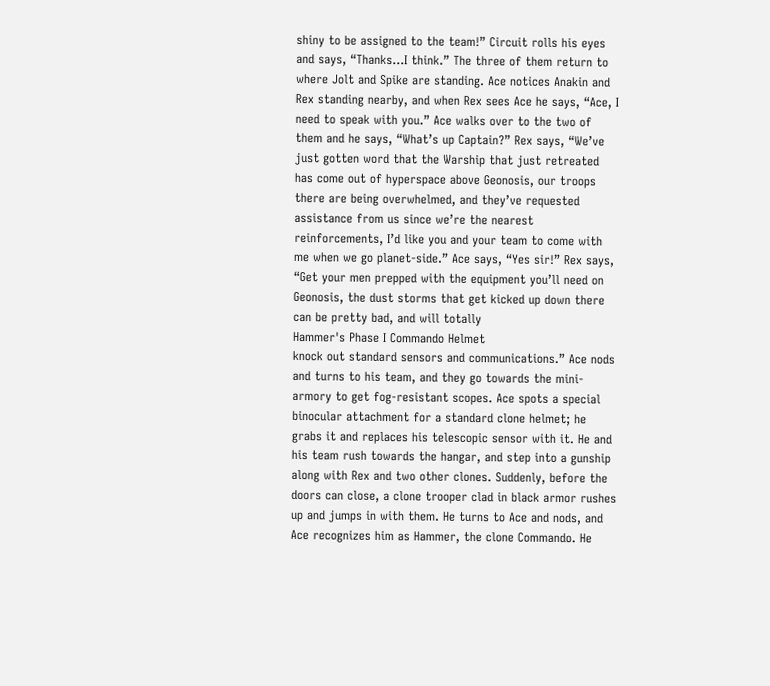shiny to be assigned to the team!” Circuit rolls his eyes and says, “Thanks…I think.” The three of them return to where Jolt and Spike are standing. Ace notices Anakin and Rex standing nearby, and when Rex sees Ace he says, “Ace, I need to speak with you.” Ace walks over to the two of them and he says, “What’s up Captain?” Rex says, “We’ve just gotten word that the Warship that just retreated has come out of hyperspace above Geonosis, our troops there are being overwhelmed, and they’ve requested assistance from us since we’re the nearest reinforcements, I’d like you and your team to come with me when we go planet-side.” Ace says, “Yes sir!” Rex says, “Get your men prepped with the equipment you’ll need on Geonosis, the dust storms that get kicked up down there can be pretty bad, and will totally
Hammer's Phase I Commando Helmet
knock out standard sensors and communications.” Ace nods and turns to his team, and they go towards the mini-armory to get fog-resistant scopes. Ace spots a special binocular attachment for a standard clone helmet; he grabs it and replaces his telescopic sensor with it. He and his team rush towards the hangar, and step into a gunship along with Rex and two other clones. Suddenly, before the doors can close, a clone trooper clad in black armor rushes up and jumps in with them. He turns to Ace and nods, and Ace recognizes him as Hammer, the clone Commando. He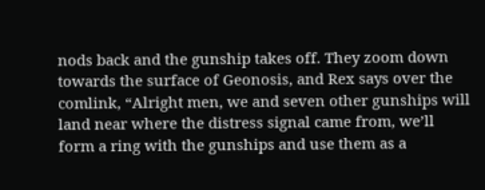nods back and the gunship takes off. They zoom down towards the surface of Geonosis, and Rex says over the comlink, “Alright men, we and seven other gunships will land near where the distress signal came from, we’ll form a ring with the gunships and use them as a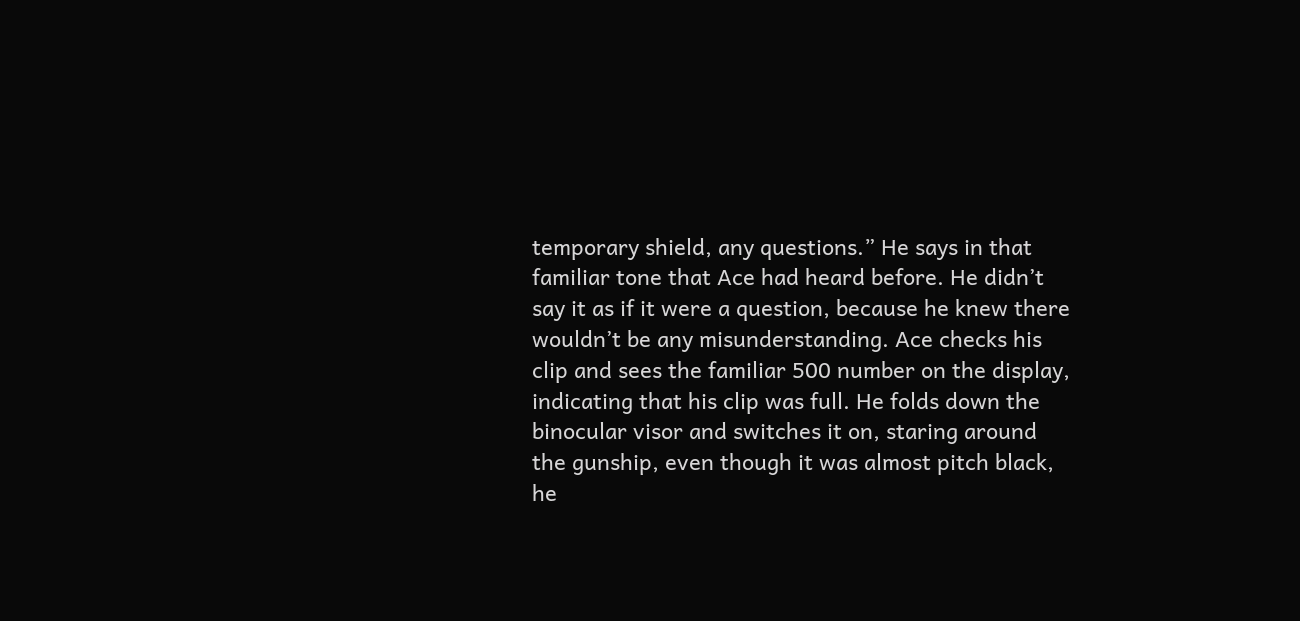temporary shield, any questions.” He says in that familiar tone that Ace had heard before. He didn’t say it as if it were a question, because he knew there wouldn’t be any misunderstanding. Ace checks his clip and sees the familiar 500 number on the display, indicating that his clip was full. He folds down the binocular visor and switches it on, staring around the gunship, even though it was almost pitch black, he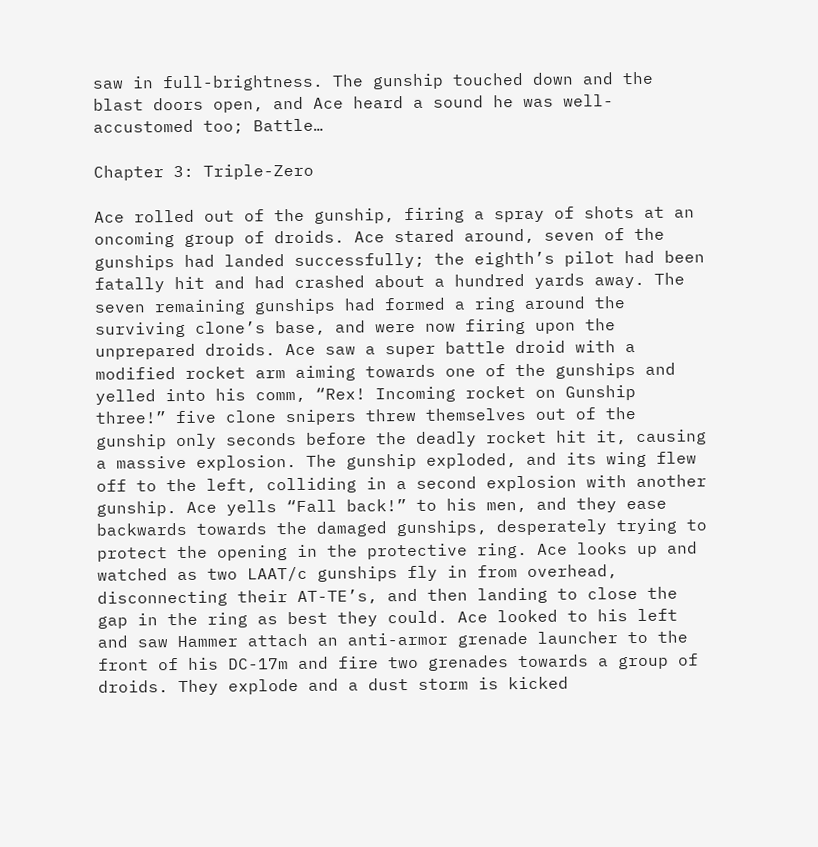saw in full-brightness. The gunship touched down and the blast doors open, and Ace heard a sound he was well-accustomed too; Battle…

Chapter 3: Triple-Zero

Ace rolled out of the gunship, firing a spray of shots at an oncoming group of droids. Ace stared around, seven of the gunships had landed successfully; the eighth’s pilot had been fatally hit and had crashed about a hundred yards away. The seven remaining gunships had formed a ring around the surviving clone’s base, and were now firing upon the unprepared droids. Ace saw a super battle droid with a modified rocket arm aiming towards one of the gunships and yelled into his comm, “Rex! Incoming rocket on Gunship three!” five clone snipers threw themselves out of the gunship only seconds before the deadly rocket hit it, causing a massive explosion. The gunship exploded, and its wing flew off to the left, colliding in a second explosion with another gunship. Ace yells “Fall back!” to his men, and they ease backwards towards the damaged gunships, desperately trying to protect the opening in the protective ring. Ace looks up and watched as two LAAT/c gunships fly in from overhead, disconnecting their AT-TE’s, and then landing to close the gap in the ring as best they could. Ace looked to his left and saw Hammer attach an anti-armor grenade launcher to the front of his DC-17m and fire two grenades towards a group of droids. They explode and a dust storm is kicked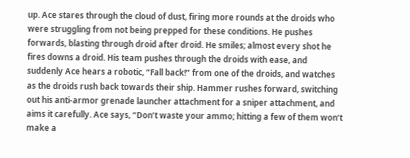up. Ace stares through the cloud of dust, firing more rounds at the droids who were struggling from not being prepped for these conditions. He pushes forwards, blasting through droid after droid. He smiles; almost every shot he fires downs a droid. His team pushes through the droids with ease, and suddenly Ace hears a robotic, “Fall back!” from one of the droids, and watches as the droids rush back towards their ship. Hammer rushes forward, switching out his anti-armor grenade launcher attachment for a sniper attachment, and aims it carefully. Ace says, “Don’t waste your ammo; hitting a few of them won’t make a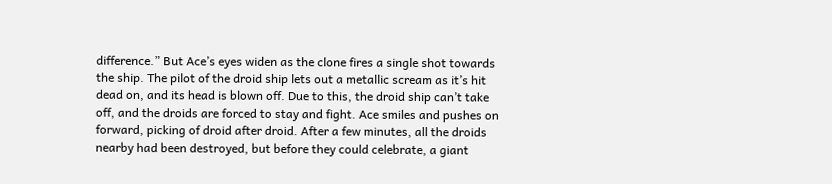difference.” But Ace’s eyes widen as the clone fires a single shot towards the ship. The pilot of the droid ship lets out a metallic scream as it’s hit dead on, and its head is blown off. Due to this, the droid ship can’t take off, and the droids are forced to stay and fight. Ace smiles and pushes on forward, picking of droid after droid. After a few minutes, all the droids nearby had been destroyed, but before they could celebrate, a giant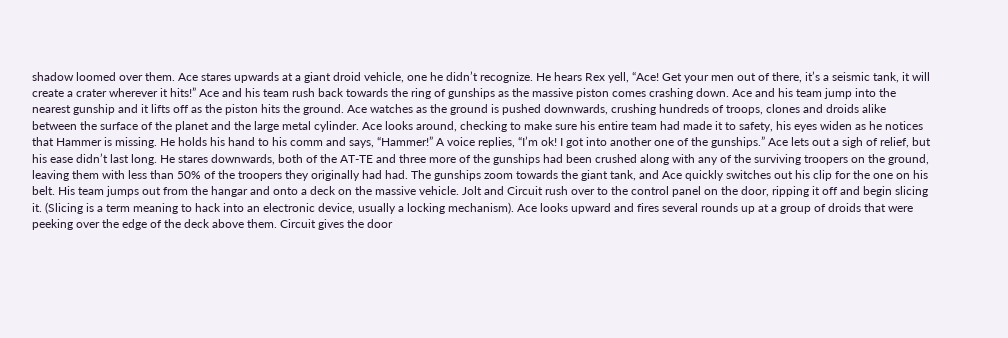shadow loomed over them. Ace stares upwards at a giant droid vehicle, one he didn’t recognize. He hears Rex yell, “Ace! Get your men out of there, it’s a seismic tank, it will create a crater wherever it hits!” Ace and his team rush back towards the ring of gunships as the massive piston comes crashing down. Ace and his team jump into the nearest gunship and it lifts off as the piston hits the ground. Ace watches as the ground is pushed downwards, crushing hundreds of troops, clones and droids alike between the surface of the planet and the large metal cylinder. Ace looks around, checking to make sure his entire team had made it to safety, his eyes widen as he notices that Hammer is missing. He holds his hand to his comm and says, “Hammer!” A voice replies, “I’m ok! I got into another one of the gunships.” Ace lets out a sigh of relief, but his ease didn’t last long. He stares downwards, both of the AT-TE and three more of the gunships had been crushed along with any of the surviving troopers on the ground, leaving them with less than 50% of the troopers they originally had had. The gunships zoom towards the giant tank, and Ace quickly switches out his clip for the one on his belt. His team jumps out from the hangar and onto a deck on the massive vehicle. Jolt and Circuit rush over to the control panel on the door, ripping it off and begin slicing it. (Slicing is a term meaning to hack into an electronic device, usually a locking mechanism). Ace looks upward and fires several rounds up at a group of droids that were peeking over the edge of the deck above them. Circuit gives the door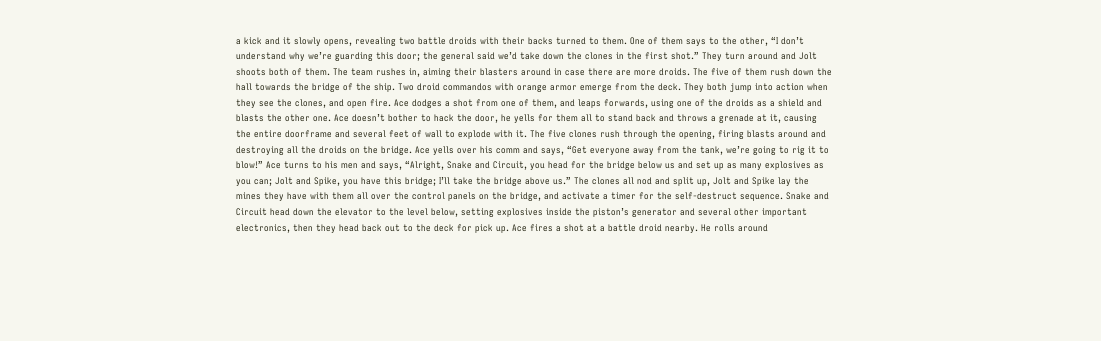a kick and it slowly opens, revealing two battle droids with their backs turned to them. One of them says to the other, “I don’t understand why we’re guarding this door; the general said we’d take down the clones in the first shot.” They turn around and Jolt shoots both of them. The team rushes in, aiming their blasters around in case there are more droids. The five of them rush down the hall towards the bridge of the ship. Two droid commandos with orange armor emerge from the deck. They both jump into action when they see the clones, and open fire. Ace dodges a shot from one of them, and leaps forwards, using one of the droids as a shield and blasts the other one. Ace doesn’t bother to hack the door, he yells for them all to stand back and throws a grenade at it, causing the entire doorframe and several feet of wall to explode with it. The five clones rush through the opening, firing blasts around and destroying all the droids on the bridge. Ace yells over his comm and says, “Get everyone away from the tank, we’re going to rig it to blow!” Ace turns to his men and says, “Alright, Snake and Circuit, you head for the bridge below us and set up as many explosives as you can; Jolt and Spike, you have this bridge; I’ll take the bridge above us.” The clones all nod and split up, Jolt and Spike lay the mines they have with them all over the control panels on the bridge, and activate a timer for the self-destruct sequence. Snake and Circuit head down the elevator to the level below, setting explosives inside the piston’s generator and several other important electronics, then they head back out to the deck for pick up. Ace fires a shot at a battle droid nearby. He rolls around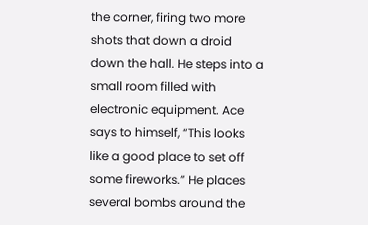the corner, firing two more shots that down a droid down the hall. He steps into a small room filled with electronic equipment. Ace says to himself, “This looks like a good place to set off some fireworks.” He places several bombs around the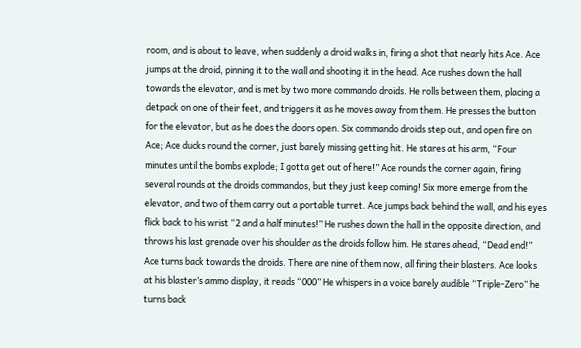room, and is about to leave, when suddenly a droid walks in, firing a shot that nearly hits Ace. Ace jumps at the droid, pinning it to the wall and shooting it in the head. Ace rushes down the hall towards the elevator, and is met by two more commando droids. He rolls between them, placing a detpack on one of their feet, and triggers it as he moves away from them. He presses the button for the elevator, but as he does the doors open. Six commando droids step out, and open fire on Ace; Ace ducks round the corner, just barely missing getting hit. He stares at his arm, “Four minutes until the bombs explode; I gotta get out of here!” Ace rounds the corner again, firing several rounds at the droids commandos, but they just keep coming! Six more emerge from the elevator, and two of them carry out a portable turret. Ace jumps back behind the wall, and his eyes flick back to his wrist “2 and a half minutes!” He rushes down the hall in the opposite direction, and throws his last grenade over his shoulder as the droids follow him. He stares ahead, “Dead end!” Ace turns back towards the droids. There are nine of them now, all firing their blasters. Ace looks at his blaster’s ammo display, it reads “000” He whispers in a voice barely audible “Triple-Zero” he turns back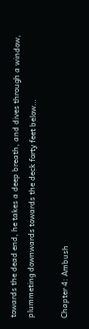towards the dead end, he takes a deep breath, and dives through a window, plummeting downwards towards the deck forty feet below…

Chapter 4: Ambush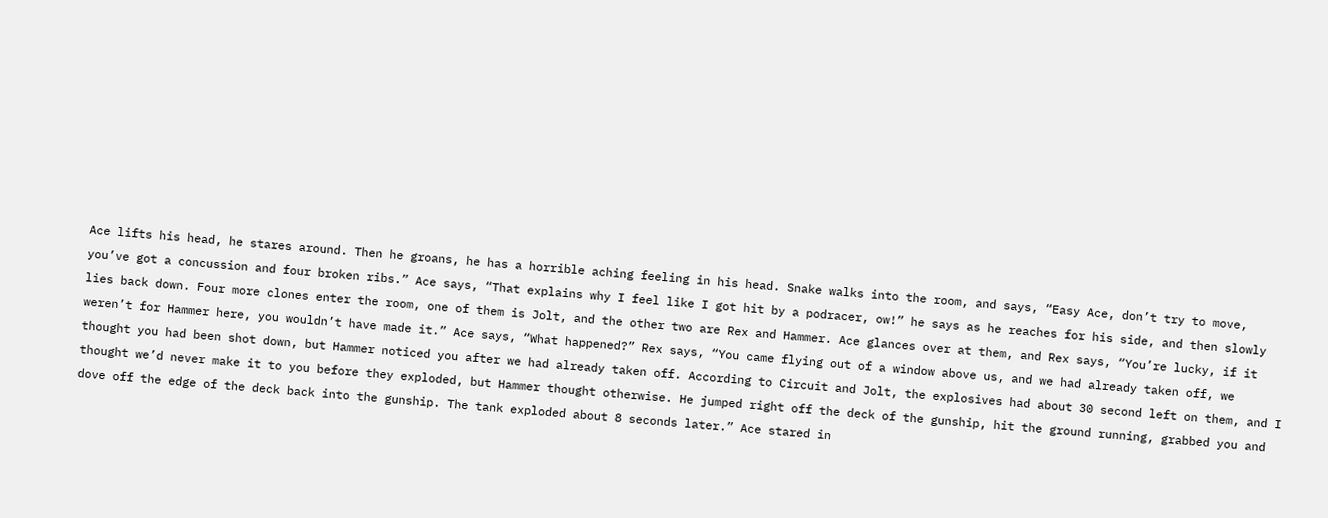Ace lifts his head, he stares around. Then he groans, he has a horrible aching feeling in his head. Snake walks into the room, and says, “Easy Ace, don’t try to move, you’ve got a concussion and four broken ribs.” Ace says, “That explains why I feel like I got hit by a podracer, ow!” he says as he reaches for his side, and then slowly lies back down. Four more clones enter the room, one of them is Jolt, and the other two are Rex and Hammer. Ace glances over at them, and Rex says, “You’re lucky, if it weren’t for Hammer here, you wouldn’t have made it.” Ace says, “What happened?” Rex says, “You came flying out of a window above us, and we had already taken off, we thought you had been shot down, but Hammer noticed you after we had already taken off. According to Circuit and Jolt, the explosives had about 30 second left on them, and I thought we’d never make it to you before they exploded, but Hammer thought otherwise. He jumped right off the deck of the gunship, hit the ground running, grabbed you and dove off the edge of the deck back into the gunship. The tank exploded about 8 seconds later.” Ace stared in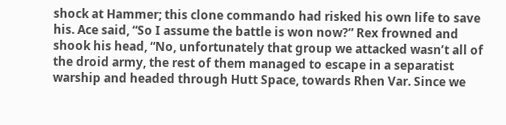shock at Hammer; this clone commando had risked his own life to save his. Ace said, “So I assume the battle is won now?” Rex frowned and shook his head, “No, unfortunately that group we attacked wasn’t all of the droid army, the rest of them managed to escape in a separatist warship and headed through Hutt Space, towards Rhen Var. Since we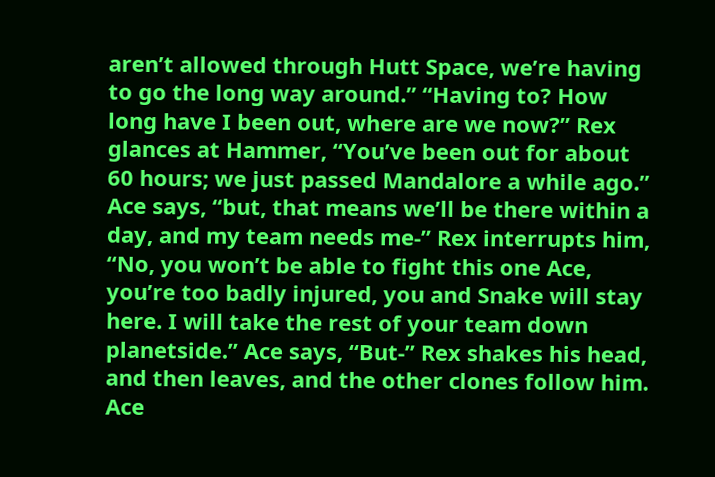aren’t allowed through Hutt Space, we’re having to go the long way around.” “Having to? How long have I been out, where are we now?” Rex glances at Hammer, “You’ve been out for about 60 hours; we just passed Mandalore a while ago.” Ace says, “but, that means we’ll be there within a day, and my team needs me-” Rex interrupts him, “No, you won’t be able to fight this one Ace, you’re too badly injured, you and Snake will stay here. I will take the rest of your team down planetside.” Ace says, “But-” Rex shakes his head, and then leaves, and the other clones follow him. Ace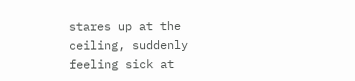stares up at the ceiling, suddenly feeling sick at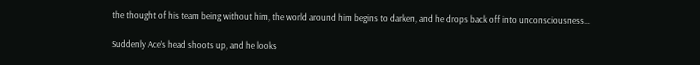the thought of his team being without him, the world around him begins to darken, and he drops back off into unconsciousness…

Suddenly Ace’s head shoots up, and he looks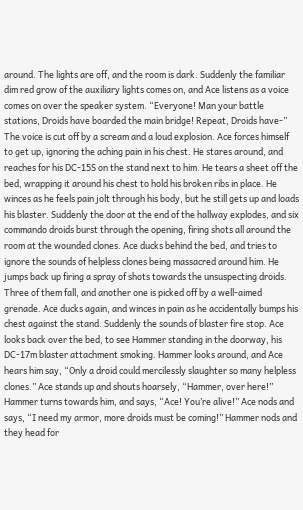around. The lights are off, and the room is dark. Suddenly the familiar dim red grow of the auxiliary lights comes on, and Ace listens as a voice comes on over the speaker system. “Everyone! Man your battle stations, Droids have boarded the main bridge! Repeat, Droids have-” The voice is cut off by a scream and a loud explosion. Ace forces himself to get up, ignoring the aching pain in his chest. He stares around, and reaches for his DC-15S on the stand next to him. He tears a sheet off the bed, wrapping it around his chest to hold his broken ribs in place. He winces as he feels pain jolt through his body, but he still gets up and loads his blaster. Suddenly the door at the end of the hallway explodes, and six commando droids burst through the opening, firing shots all around the room at the wounded clones. Ace ducks behind the bed, and tries to ignore the sounds of helpless clones being massacred around him. He jumps back up firing a spray of shots towards the unsuspecting droids. Three of them fall, and another one is picked off by a well-aimed grenade. Ace ducks again, and winces in pain as he accidentally bumps his chest against the stand. Suddenly the sounds of blaster fire stop. Ace looks back over the bed, to see Hammer standing in the doorway, his DC-17m blaster attachment smoking. Hammer looks around, and Ace hears him say, “Only a droid could mercilessly slaughter so many helpless clones.” Ace stands up and shouts hoarsely, “Hammer, over here!” Hammer turns towards him, and says, “Ace! You’re alive!” Ace nods and says, “I need my armor, more droids must be coming!” Hammer nods and they head for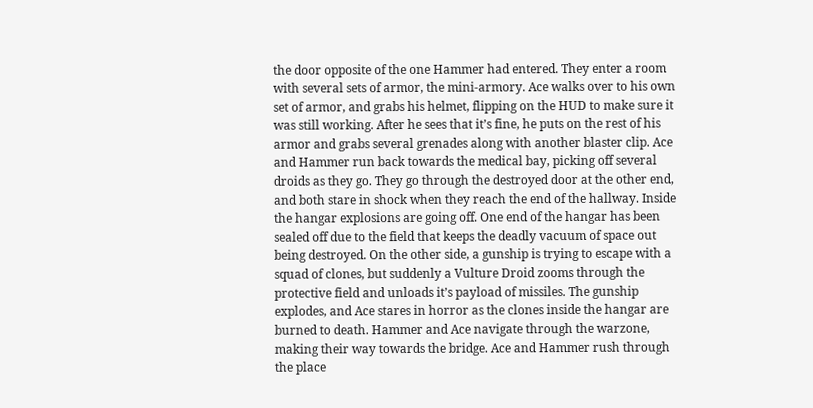the door opposite of the one Hammer had entered. They enter a room with several sets of armor, the mini-armory. Ace walks over to his own set of armor, and grabs his helmet, flipping on the HUD to make sure it was still working. After he sees that it’s fine, he puts on the rest of his armor and grabs several grenades along with another blaster clip. Ace and Hammer run back towards the medical bay, picking off several droids as they go. They go through the destroyed door at the other end, and both stare in shock when they reach the end of the hallway. Inside the hangar explosions are going off. One end of the hangar has been sealed off due to the field that keeps the deadly vacuum of space out being destroyed. On the other side, a gunship is trying to escape with a squad of clones, but suddenly a Vulture Droid zooms through the protective field and unloads it’s payload of missiles. The gunship explodes, and Ace stares in horror as the clones inside the hangar are burned to death. Hammer and Ace navigate through the warzone, making their way towards the bridge. Ace and Hammer rush through the place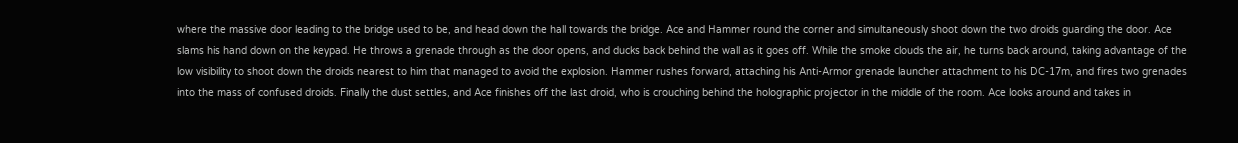where the massive door leading to the bridge used to be, and head down the hall towards the bridge. Ace and Hammer round the corner and simultaneously shoot down the two droids guarding the door. Ace slams his hand down on the keypad. He throws a grenade through as the door opens, and ducks back behind the wall as it goes off. While the smoke clouds the air, he turns back around, taking advantage of the low visibility to shoot down the droids nearest to him that managed to avoid the explosion. Hammer rushes forward, attaching his Anti-Armor grenade launcher attachment to his DC-17m, and fires two grenades into the mass of confused droids. Finally the dust settles, and Ace finishes off the last droid, who is crouching behind the holographic projector in the middle of the room. Ace looks around and takes in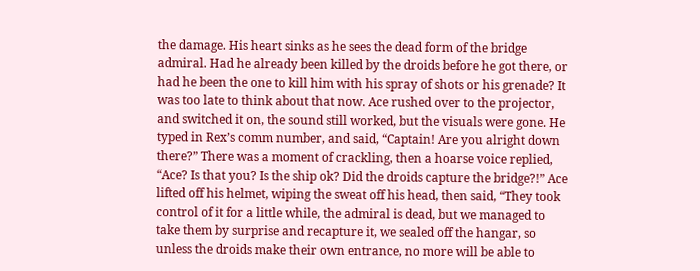the damage. His heart sinks as he sees the dead form of the bridge admiral. Had he already been killed by the droids before he got there, or had he been the one to kill him with his spray of shots or his grenade? It was too late to think about that now. Ace rushed over to the projector, and switched it on, the sound still worked, but the visuals were gone. He typed in Rex’s comm number, and said, “Captain! Are you alright down there?” There was a moment of crackling, then a hoarse voice replied, “Ace? Is that you? Is the ship ok? Did the droids capture the bridge?!” Ace lifted off his helmet, wiping the sweat off his head, then said, “They took control of it for a little while, the admiral is dead, but we managed to take them by surprise and recapture it, we sealed off the hangar, so unless the droids make their own entrance, no more will be able to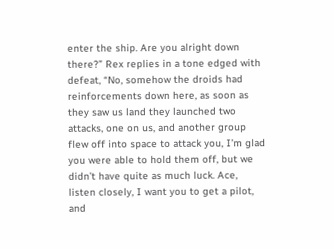enter the ship. Are you alright down there?” Rex replies in a tone edged with defeat, “No, somehow the droids had reinforcements down here, as soon as they saw us land they launched two attacks, one on us, and another group flew off into space to attack you, I’m glad you were able to hold them off, but we didn’t have quite as much luck. Ace, listen closely, I want you to get a pilot, and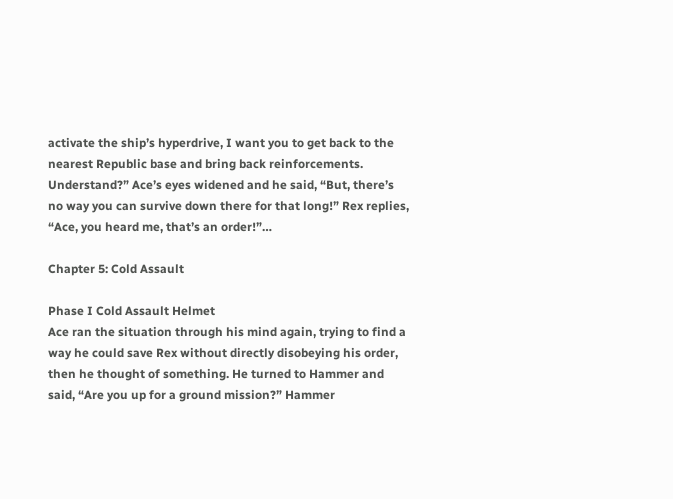activate the ship’s hyperdrive, I want you to get back to the nearest Republic base and bring back reinforcements. Understand?” Ace’s eyes widened and he said, “But, there’s no way you can survive down there for that long!” Rex replies, “Ace, you heard me, that’s an order!”…

Chapter 5: Cold Assault

Phase I Cold Assault Helmet
Ace ran the situation through his mind again, trying to find a way he could save Rex without directly disobeying his order, then he thought of something. He turned to Hammer and said, “Are you up for a ground mission?” Hammer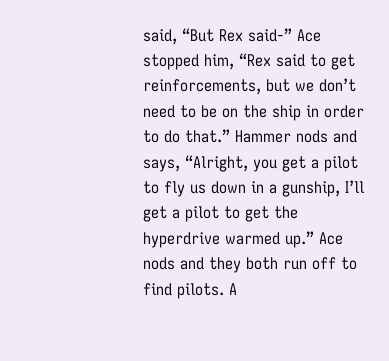said, “But Rex said-” Ace stopped him, “Rex said to get reinforcements, but we don’t need to be on the ship in order to do that.” Hammer nods and says, “Alright, you get a pilot to fly us down in a gunship, I’ll get a pilot to get the hyperdrive warmed up.” Ace nods and they both run off to find pilots. A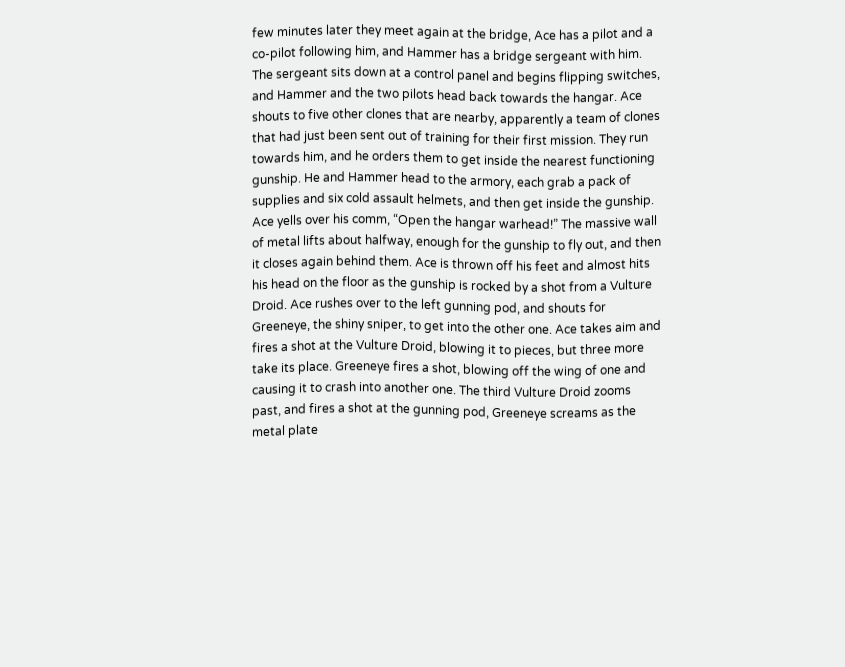few minutes later they meet again at the bridge, Ace has a pilot and a co-pilot following him, and Hammer has a bridge sergeant with him. The sergeant sits down at a control panel and begins flipping switches, and Hammer and the two pilots head back towards the hangar. Ace shouts to five other clones that are nearby, apparently a team of clones that had just been sent out of training for their first mission. They run towards him, and he orders them to get inside the nearest functioning gunship. He and Hammer head to the armory, each grab a pack of supplies and six cold assault helmets, and then get inside the gunship. Ace yells over his comm, “Open the hangar warhead!” The massive wall of metal lifts about halfway, enough for the gunship to fly out, and then it closes again behind them. Ace is thrown off his feet and almost hits his head on the floor as the gunship is rocked by a shot from a Vulture Droid. Ace rushes over to the left gunning pod, and shouts for Greeneye, the shiny sniper, to get into the other one. Ace takes aim and fires a shot at the Vulture Droid, blowing it to pieces, but three more take its place. Greeneye fires a shot, blowing off the wing of one and causing it to crash into another one. The third Vulture Droid zooms past, and fires a shot at the gunning pod, Greeneye screams as the metal plate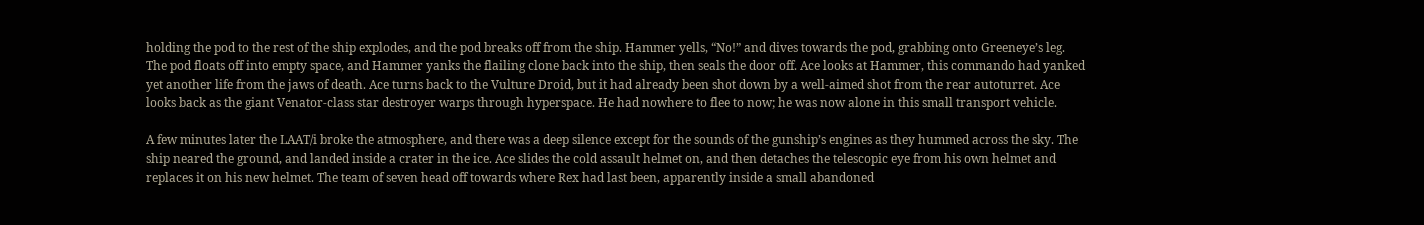holding the pod to the rest of the ship explodes, and the pod breaks off from the ship. Hammer yells, “No!” and dives towards the pod, grabbing onto Greeneye’s leg. The pod floats off into empty space, and Hammer yanks the flailing clone back into the ship, then seals the door off. Ace looks at Hammer, this commando had yanked yet another life from the jaws of death. Ace turns back to the Vulture Droid, but it had already been shot down by a well-aimed shot from the rear autoturret. Ace looks back as the giant Venator-class star destroyer warps through hyperspace. He had nowhere to flee to now; he was now alone in this small transport vehicle.

A few minutes later the LAAT/i broke the atmosphere, and there was a deep silence except for the sounds of the gunship’s engines as they hummed across the sky. The ship neared the ground, and landed inside a crater in the ice. Ace slides the cold assault helmet on, and then detaches the telescopic eye from his own helmet and replaces it on his new helmet. The team of seven head off towards where Rex had last been, apparently inside a small abandoned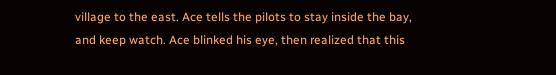village to the east. Ace tells the pilots to stay inside the bay, and keep watch. Ace blinked his eye, then realized that this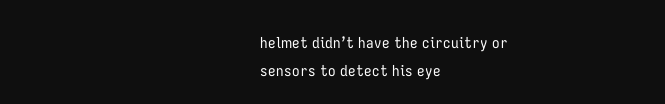helmet didn’t have the circuitry or sensors to detect his eye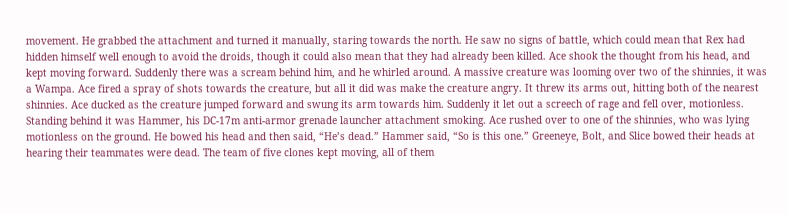movement. He grabbed the attachment and turned it manually, staring towards the north. He saw no signs of battle, which could mean that Rex had hidden himself well enough to avoid the droids, though it could also mean that they had already been killed. Ace shook the thought from his head, and kept moving forward. Suddenly there was a scream behind him, and he whirled around. A massive creature was looming over two of the shinnies, it was a Wampa. Ace fired a spray of shots towards the creature, but all it did was make the creature angry. It threw its arms out, hitting both of the nearest shinnies. Ace ducked as the creature jumped forward and swung its arm towards him. Suddenly it let out a screech of rage and fell over, motionless. Standing behind it was Hammer, his DC-17m anti-armor grenade launcher attachment smoking. Ace rushed over to one of the shinnies, who was lying motionless on the ground. He bowed his head and then said, “He’s dead.” Hammer said, “So is this one.” Greeneye, Bolt, and Slice bowed their heads at hearing their teammates were dead. The team of five clones kept moving, all of them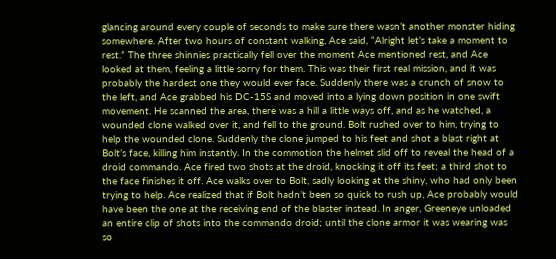glancing around every couple of seconds to make sure there wasn’t another monster hiding somewhere. After two hours of constant walking, Ace said, “Alright let’s take a moment to rest.” The three shinnies practically fell over the moment Ace mentioned rest, and Ace looked at them, feeling a little sorry for them. This was their first real mission, and it was probably the hardest one they would ever face. Suddenly there was a crunch of snow to the left, and Ace grabbed his DC-15S and moved into a lying down position in one swift movement. He scanned the area, there was a hill a little ways off, and as he watched, a wounded clone walked over it, and fell to the ground. Bolt rushed over to him, trying to help the wounded clone. Suddenly the clone jumped to his feet and shot a blast right at Bolt’s face, killing him instantly. In the commotion the helmet slid off to reveal the head of a droid commando. Ace fired two shots at the droid, knocking it off its feet; a third shot to the face finishes it off. Ace walks over to Bolt, sadly looking at the shiny, who had only been trying to help. Ace realized that if Bolt hadn’t been so quick to rush up, Ace probably would have been the one at the receiving end of the blaster instead. In anger, Greeneye unloaded an entire clip of shots into the commando droid; until the clone armor it was wearing was so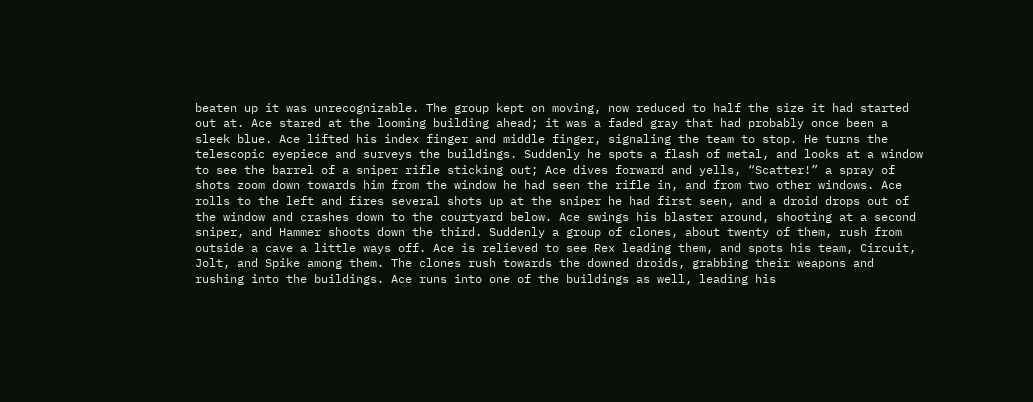beaten up it was unrecognizable. The group kept on moving, now reduced to half the size it had started out at. Ace stared at the looming building ahead; it was a faded gray that had probably once been a sleek blue. Ace lifted his index finger and middle finger, signaling the team to stop. He turns the telescopic eyepiece and surveys the buildings. Suddenly he spots a flash of metal, and looks at a window to see the barrel of a sniper rifle sticking out; Ace dives forward and yells, “Scatter!” a spray of shots zoom down towards him from the window he had seen the rifle in, and from two other windows. Ace rolls to the left and fires several shots up at the sniper he had first seen, and a droid drops out of the window and crashes down to the courtyard below. Ace swings his blaster around, shooting at a second sniper, and Hammer shoots down the third. Suddenly a group of clones, about twenty of them, rush from outside a cave a little ways off. Ace is relieved to see Rex leading them, and spots his team, Circuit, Jolt, and Spike among them. The clones rush towards the downed droids, grabbing their weapons and rushing into the buildings. Ace runs into one of the buildings as well, leading his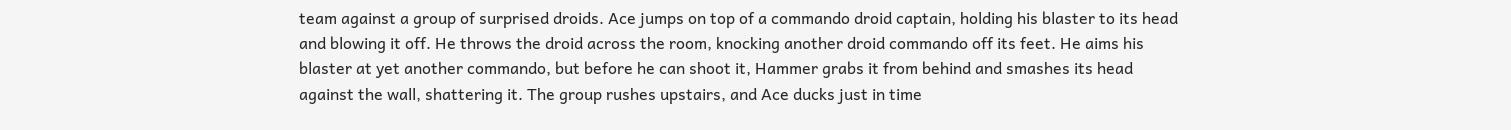team against a group of surprised droids. Ace jumps on top of a commando droid captain, holding his blaster to its head and blowing it off. He throws the droid across the room, knocking another droid commando off its feet. He aims his blaster at yet another commando, but before he can shoot it, Hammer grabs it from behind and smashes its head against the wall, shattering it. The group rushes upstairs, and Ace ducks just in time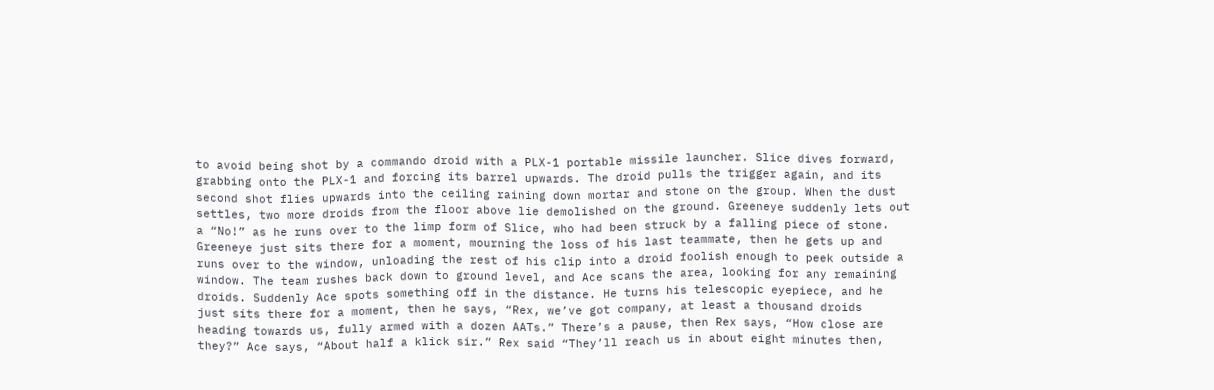to avoid being shot by a commando droid with a PLX-1 portable missile launcher. Slice dives forward, grabbing onto the PLX-1 and forcing its barrel upwards. The droid pulls the trigger again, and its second shot flies upwards into the ceiling raining down mortar and stone on the group. When the dust settles, two more droids from the floor above lie demolished on the ground. Greeneye suddenly lets out a “No!” as he runs over to the limp form of Slice, who had been struck by a falling piece of stone. Greeneye just sits there for a moment, mourning the loss of his last teammate, then he gets up and runs over to the window, unloading the rest of his clip into a droid foolish enough to peek outside a window. The team rushes back down to ground level, and Ace scans the area, looking for any remaining droids. Suddenly Ace spots something off in the distance. He turns his telescopic eyepiece, and he just sits there for a moment, then he says, “Rex, we’ve got company, at least a thousand droids heading towards us, fully armed with a dozen AATs.” There’s a pause, then Rex says, “How close are they?” Ace says, “About half a klick sir.” Rex said “They’ll reach us in about eight minutes then,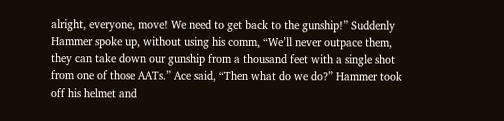alright, everyone, move! We need to get back to the gunship!” Suddenly Hammer spoke up, without using his comm, “We’ll never outpace them, they can take down our gunship from a thousand feet with a single shot from one of those AATs.” Ace said, “Then what do we do?” Hammer took off his helmet and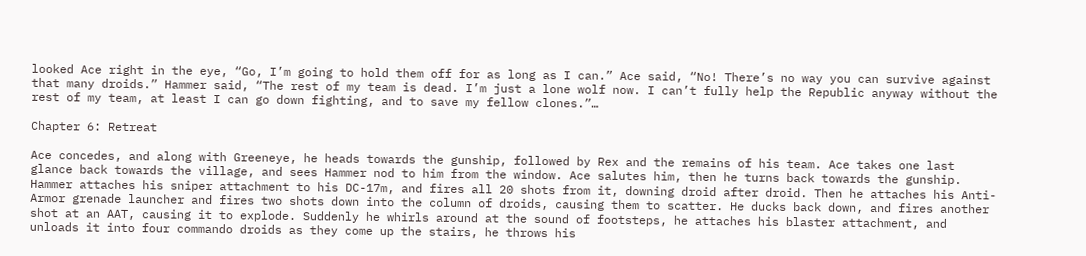looked Ace right in the eye, “Go, I’m going to hold them off for as long as I can.” Ace said, “No! There’s no way you can survive against that many droids.” Hammer said, “The rest of my team is dead. I’m just a lone wolf now. I can’t fully help the Republic anyway without the rest of my team, at least I can go down fighting, and to save my fellow clones.”…

Chapter 6: Retreat

Ace concedes, and along with Greeneye, he heads towards the gunship, followed by Rex and the remains of his team. Ace takes one last glance back towards the village, and sees Hammer nod to him from the window. Ace salutes him, then he turns back towards the gunship. Hammer attaches his sniper attachment to his DC-17m, and fires all 20 shots from it, downing droid after droid. Then he attaches his Anti-Armor grenade launcher and fires two shots down into the column of droids, causing them to scatter. He ducks back down, and fires another shot at an AAT, causing it to explode. Suddenly he whirls around at the sound of footsteps, he attaches his blaster attachment, and unloads it into four commando droids as they come up the stairs, he throws his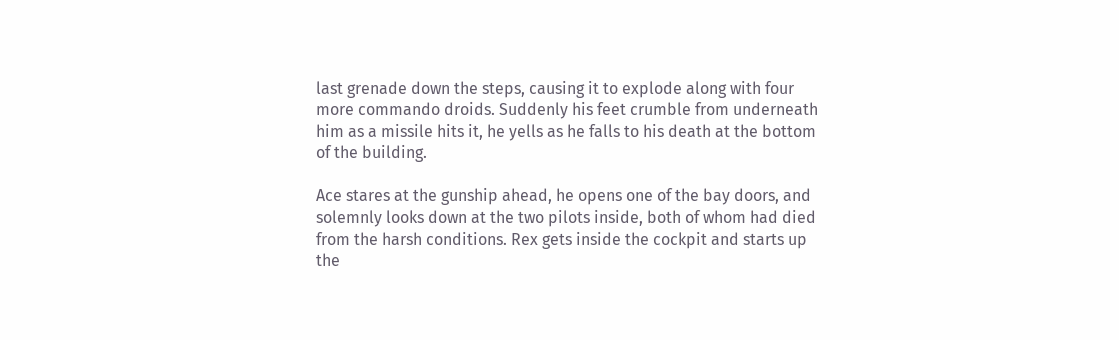last grenade down the steps, causing it to explode along with four more commando droids. Suddenly his feet crumble from underneath him as a missile hits it, he yells as he falls to his death at the bottom of the building.

Ace stares at the gunship ahead, he opens one of the bay doors, and solemnly looks down at the two pilots inside, both of whom had died from the harsh conditions. Rex gets inside the cockpit and starts up the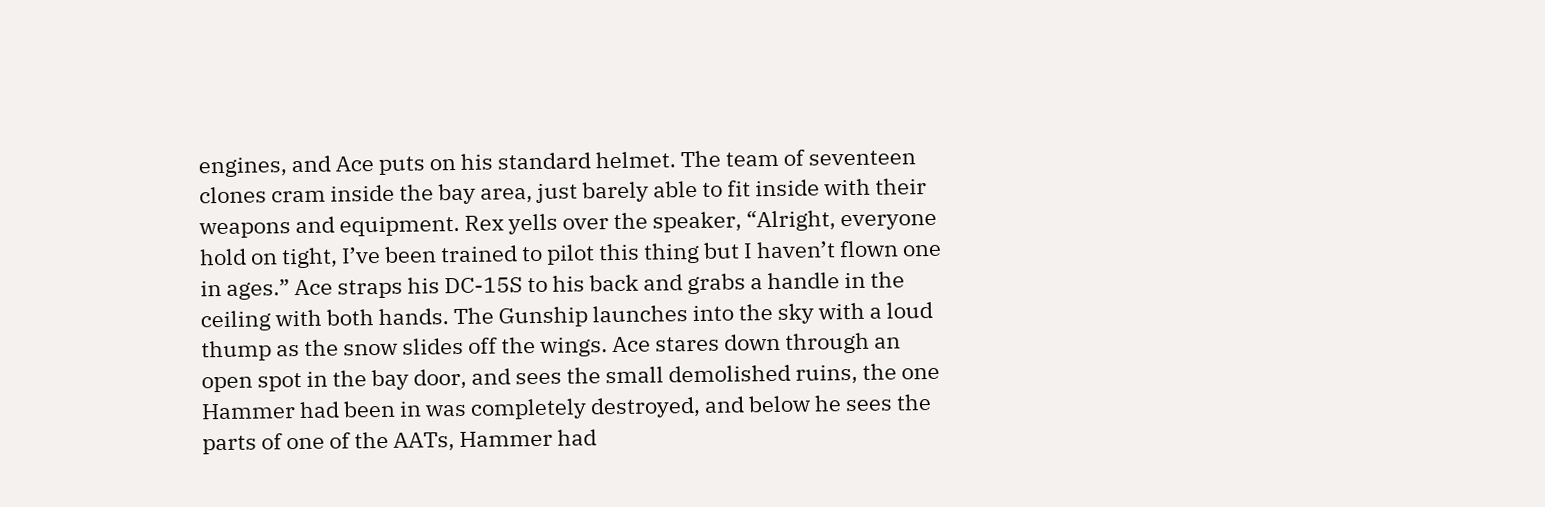engines, and Ace puts on his standard helmet. The team of seventeen clones cram inside the bay area, just barely able to fit inside with their weapons and equipment. Rex yells over the speaker, “Alright, everyone hold on tight, I’ve been trained to pilot this thing but I haven’t flown one in ages.” Ace straps his DC-15S to his back and grabs a handle in the ceiling with both hands. The Gunship launches into the sky with a loud thump as the snow slides off the wings. Ace stares down through an open spot in the bay door, and sees the small demolished ruins, the one Hammer had been in was completely destroyed, and below he sees the parts of one of the AATs, Hammer had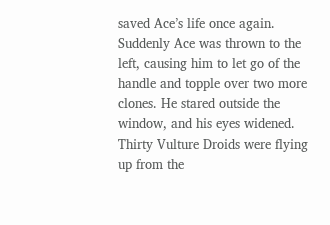saved Ace’s life once again. Suddenly Ace was thrown to the left, causing him to let go of the handle and topple over two more clones. He stared outside the window, and his eyes widened. Thirty Vulture Droids were flying up from the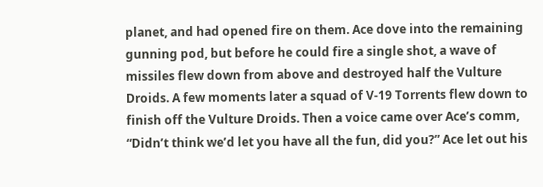planet, and had opened fire on them. Ace dove into the remaining gunning pod, but before he could fire a single shot, a wave of missiles flew down from above and destroyed half the Vulture Droids. A few moments later a squad of V-19 Torrents flew down to finish off the Vulture Droids. Then a voice came over Ace’s comm, “Didn’t think we’d let you have all the fun, did you?” Ace let out his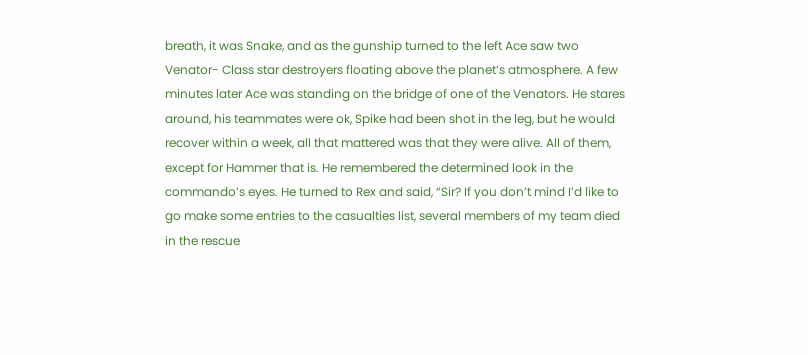breath, it was Snake, and as the gunship turned to the left Ace saw two Venator- Class star destroyers floating above the planet’s atmosphere. A few minutes later Ace was standing on the bridge of one of the Venators. He stares around, his teammates were ok, Spike had been shot in the leg, but he would recover within a week, all that mattered was that they were alive. All of them, except for Hammer that is. He remembered the determined look in the commando’s eyes. He turned to Rex and said, “Sir? If you don’t mind I’d like to go make some entries to the casualties list, several members of my team died in the rescue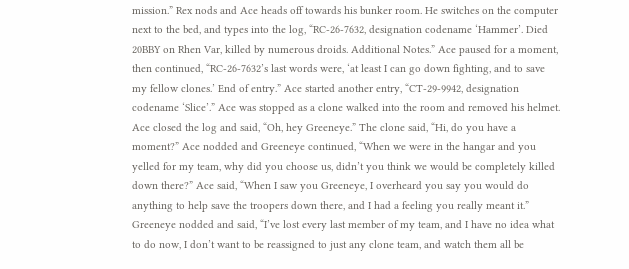mission.” Rex nods and Ace heads off towards his bunker room. He switches on the computer next to the bed, and types into the log, “RC-26-7632, designation codename ‘Hammer’. Died 20BBY on Rhen Var, killed by numerous droids. Additional Notes.” Ace paused for a moment, then continued, “RC-26-7632’s last words were, ‘at least I can go down fighting, and to save my fellow clones.’ End of entry.” Ace started another entry, “CT-29-9942, designation codename ‘Slice’.” Ace was stopped as a clone walked into the room and removed his helmet. Ace closed the log and said, “Oh, hey Greeneye.” The clone said, “Hi, do you have a moment?” Ace nodded and Greeneye continued, “When we were in the hangar and you yelled for my team, why did you choose us, didn’t you think we would be completely killed down there?” Ace said, “When I saw you Greeneye, I overheard you say you would do anything to help save the troopers down there, and I had a feeling you really meant it.” Greeneye nodded and said, “I’ve lost every last member of my team, and I have no idea what to do now, I don’t want to be reassigned to just any clone team, and watch them all be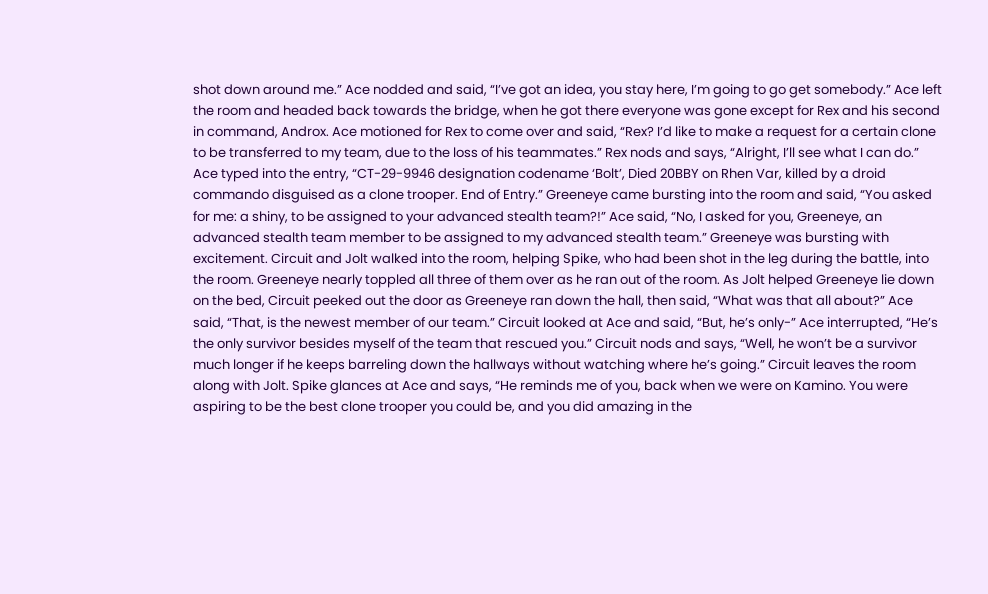shot down around me.” Ace nodded and said, “I’ve got an idea, you stay here, I’m going to go get somebody.” Ace left the room and headed back towards the bridge, when he got there everyone was gone except for Rex and his second in command, Androx. Ace motioned for Rex to come over and said, “Rex? I’d like to make a request for a certain clone to be transferred to my team, due to the loss of his teammates.” Rex nods and says, “Alright, I’ll see what I can do.” Ace typed into the entry, “CT-29-9946 designation codename ‘Bolt’, Died 20BBY on Rhen Var, killed by a droid commando disguised as a clone trooper. End of Entry.” Greeneye came bursting into the room and said, “You asked for me: a shiny, to be assigned to your advanced stealth team?!” Ace said, “No, I asked for you, Greeneye, an advanced stealth team member to be assigned to my advanced stealth team.” Greeneye was bursting with excitement. Circuit and Jolt walked into the room, helping Spike, who had been shot in the leg during the battle, into the room. Greeneye nearly toppled all three of them over as he ran out of the room. As Jolt helped Greeneye lie down on the bed, Circuit peeked out the door as Greeneye ran down the hall, then said, “What was that all about?” Ace said, “That, is the newest member of our team.” Circuit looked at Ace and said, “But, he’s only-” Ace interrupted, “He’s the only survivor besides myself of the team that rescued you.” Circuit nods and says, “Well, he won’t be a survivor much longer if he keeps barreling down the hallways without watching where he’s going.” Circuit leaves the room along with Jolt. Spike glances at Ace and says, “He reminds me of you, back when we were on Kamino. You were aspiring to be the best clone trooper you could be, and you did amazing in the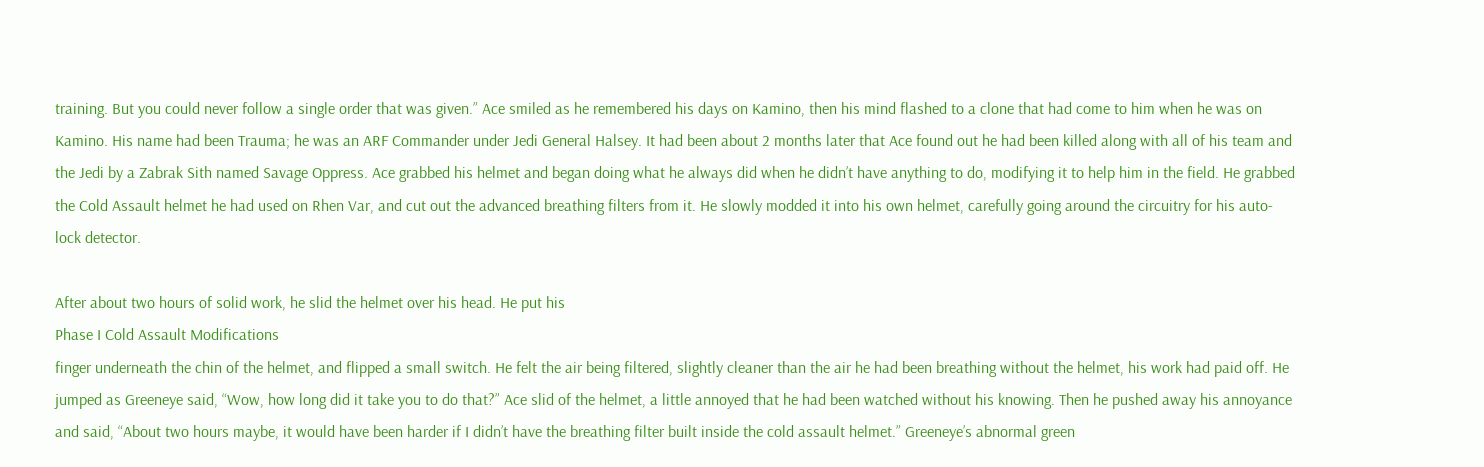training. But you could never follow a single order that was given.” Ace smiled as he remembered his days on Kamino, then his mind flashed to a clone that had come to him when he was on Kamino. His name had been Trauma; he was an ARF Commander under Jedi General Halsey. It had been about 2 months later that Ace found out he had been killed along with all of his team and the Jedi by a Zabrak Sith named Savage Oppress. Ace grabbed his helmet and began doing what he always did when he didn’t have anything to do, modifying it to help him in the field. He grabbed the Cold Assault helmet he had used on Rhen Var, and cut out the advanced breathing filters from it. He slowly modded it into his own helmet, carefully going around the circuitry for his auto-lock detector.

After about two hours of solid work, he slid the helmet over his head. He put his
Phase I Cold Assault Modifications
finger underneath the chin of the helmet, and flipped a small switch. He felt the air being filtered, slightly cleaner than the air he had been breathing without the helmet, his work had paid off. He jumped as Greeneye said, “Wow, how long did it take you to do that?” Ace slid of the helmet, a little annoyed that he had been watched without his knowing. Then he pushed away his annoyance and said, “About two hours maybe, it would have been harder if I didn’t have the breathing filter built inside the cold assault helmet.” Greeneye’s abnormal green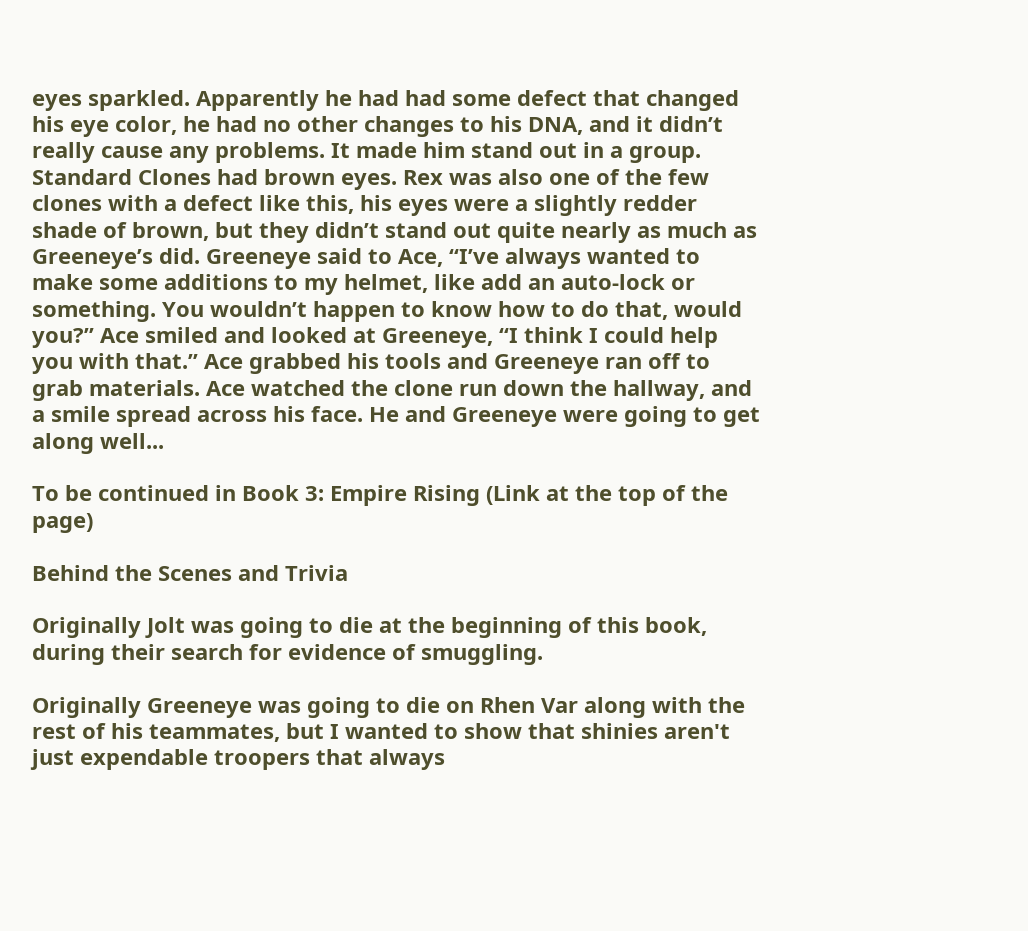eyes sparkled. Apparently he had had some defect that changed his eye color, he had no other changes to his DNA, and it didn’t really cause any problems. It made him stand out in a group. Standard Clones had brown eyes. Rex was also one of the few clones with a defect like this, his eyes were a slightly redder shade of brown, but they didn’t stand out quite nearly as much as Greeneye’s did. Greeneye said to Ace, “I’ve always wanted to make some additions to my helmet, like add an auto-lock or something. You wouldn’t happen to know how to do that, would you?” Ace smiled and looked at Greeneye, “I think I could help you with that.” Ace grabbed his tools and Greeneye ran off to grab materials. Ace watched the clone run down the hallway, and a smile spread across his face. He and Greeneye were going to get along well...

To be continued in Book 3: Empire Rising (Link at the top of the page)

Behind the Scenes and Trivia

Originally Jolt was going to die at the beginning of this book, during their search for evidence of smuggling.

Originally Greeneye was going to die on Rhen Var along with the rest of his teammates, but I wanted to show that shinies aren't just expendable troopers that always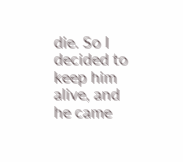die. So I decided to keep him alive, and he came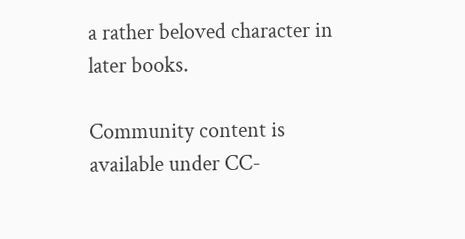a rather beloved character in later books.

Community content is available under CC-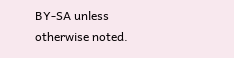BY-SA unless otherwise noted.